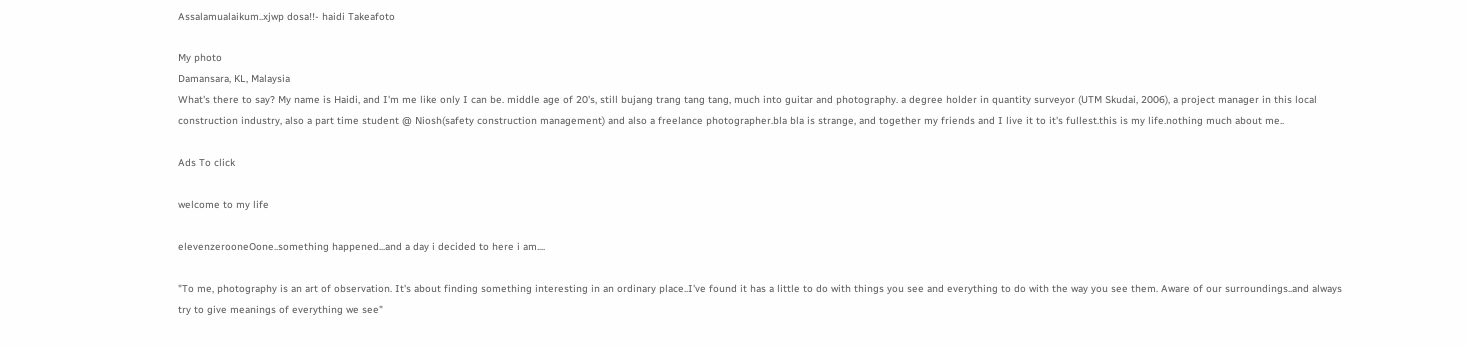Assalamualaikum..xjwp dosa!!- haidi Takeafoto

My photo
Damansara, KL, Malaysia
What's there to say? My name is Haidi, and I'm me like only I can be. middle age of 20's, still bujang trang tang tang, much into guitar and photography. a degree holder in quantity surveyor (UTM Skudai, 2006), a project manager in this local construction industry, also a part time student @ Niosh(safety construction management) and also a freelance photographer.bla bla is strange, and together my friends and I live it to it's fullest.this is my life.nothing much about me..

Ads To click

welcome to my life

elevenzerooneOone..something happened...and a day i decided to here i am....

"To me, photography is an art of observation. It's about finding something interesting in an ordinary place..I've found it has a little to do with things you see and everything to do with the way you see them. Aware of our surroundings..and always try to give meanings of everything we see"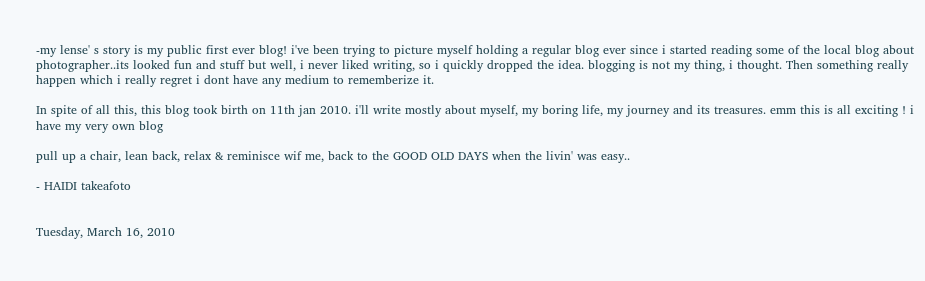-my lense' s story is my public first ever blog! i've been trying to picture myself holding a regular blog ever since i started reading some of the local blog about photographer..its looked fun and stuff but well, i never liked writing, so i quickly dropped the idea. blogging is not my thing, i thought. Then something really happen which i really regret i dont have any medium to rememberize it.

In spite of all this, this blog took birth on 11th jan 2010. i'll write mostly about myself, my boring life, my journey and its treasures. emm this is all exciting ! i have my very own blog

pull up a chair, lean back, relax & reminisce wif me, back to the GOOD OLD DAYS when the livin' was easy..

- HAIDI takeafoto


Tuesday, March 16, 2010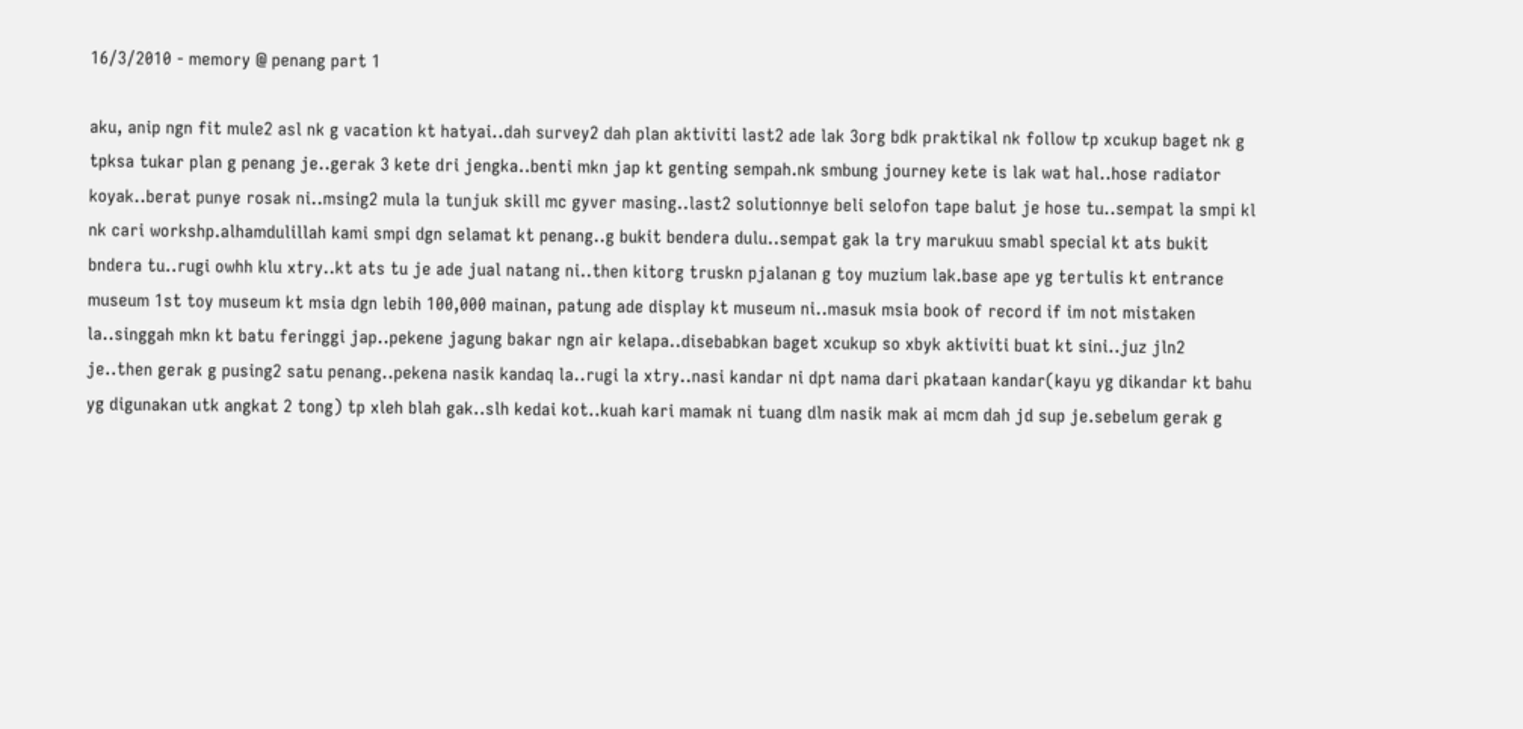16/3/2010 - memory @ penang part 1

aku, anip ngn fit mule2 asl nk g vacation kt hatyai..dah survey2 dah plan aktiviti last2 ade lak 3org bdk praktikal nk follow tp xcukup baget nk g tpksa tukar plan g penang je..gerak 3 kete dri jengka..benti mkn jap kt genting sempah.nk smbung journey kete is lak wat hal..hose radiator koyak..berat punye rosak ni..msing2 mula la tunjuk skill mc gyver masing..last2 solutionnye beli selofon tape balut je hose tu..sempat la smpi kl nk cari workshp.alhamdulillah kami smpi dgn selamat kt penang..g bukit bendera dulu..sempat gak la try marukuu smabl special kt ats bukit bndera tu..rugi owhh klu xtry..kt ats tu je ade jual natang ni..then kitorg truskn pjalanan g toy muzium lak.base ape yg tertulis kt entrance museum 1st toy museum kt msia dgn lebih 100,000 mainan, patung ade display kt museum ni..masuk msia book of record if im not mistaken la..singgah mkn kt batu feringgi jap..pekene jagung bakar ngn air kelapa..disebabkan baget xcukup so xbyk aktiviti buat kt sini..juz jln2 je..then gerak g pusing2 satu penang..pekena nasik kandaq la..rugi la xtry..nasi kandar ni dpt nama dari pkataan kandar(kayu yg dikandar kt bahu yg digunakan utk angkat 2 tong) tp xleh blah gak..slh kedai kot..kuah kari mamak ni tuang dlm nasik mak ai mcm dah jd sup je.sebelum gerak g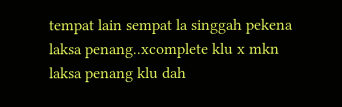tempat lain sempat la singgah pekena laksa penang..xcomplete klu x mkn laksa penang klu dah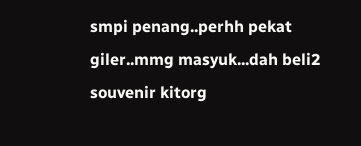smpi penang..perhh pekat giler..mmg masyuk...dah beli2 souvenir kitorg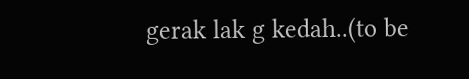gerak lak g kedah..(to be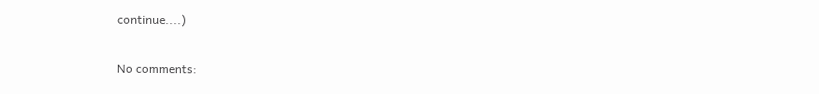continue....)

No comments: